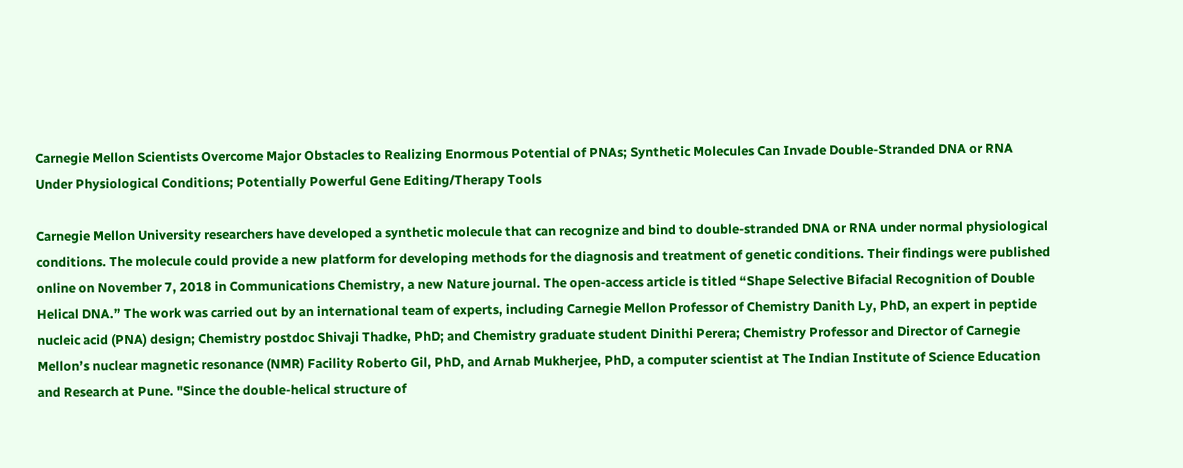Carnegie Mellon Scientists Overcome Major Obstacles to Realizing Enormous Potential of PNAs; Synthetic Molecules Can Invade Double-Stranded DNA or RNA Under Physiological Conditions; Potentially Powerful Gene Editing/Therapy Tools

Carnegie Mellon University researchers have developed a synthetic molecule that can recognize and bind to double-stranded DNA or RNA under normal physiological conditions. The molecule could provide a new platform for developing methods for the diagnosis and treatment of genetic conditions. Their findings were published online on November 7, 2018 in Communications Chemistry, a new Nature journal. The open-access article is titled “Shape Selective Bifacial Recognition of Double Helical DNA.” The work was carried out by an international team of experts, including Carnegie Mellon Professor of Chemistry Danith Ly, PhD, an expert in peptide nucleic acid (PNA) design; Chemistry postdoc Shivaji Thadke, PhD; and Chemistry graduate student Dinithi Perera; Chemistry Professor and Director of Carnegie Mellon’s nuclear magnetic resonance (NMR) Facility Roberto Gil, PhD, and Arnab Mukherjee, PhD, a computer scientist at The Indian Institute of Science Education and Research at Pune. "Since the double-helical structure of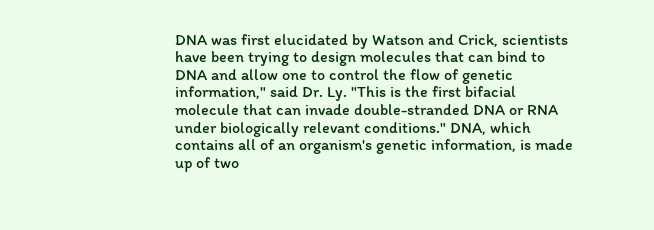DNA was first elucidated by Watson and Crick, scientists have been trying to design molecules that can bind to DNA and allow one to control the flow of genetic information," said Dr. Ly. "This is the first bifacial molecule that can invade double-stranded DNA or RNA under biologically relevant conditions." DNA, which contains all of an organism's genetic information, is made up of two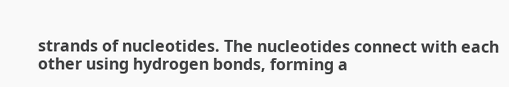strands of nucleotides. The nucleotides connect with each other using hydrogen bonds, forming a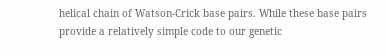helical chain of Watson-Crick base pairs. While these base pairs provide a relatively simple code to our genetic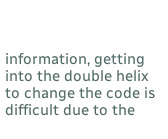information, getting into the double helix to change the code is difficult due to the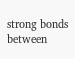strong bonds between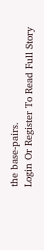the base-pairs.
Login Or Register To Read Full Story